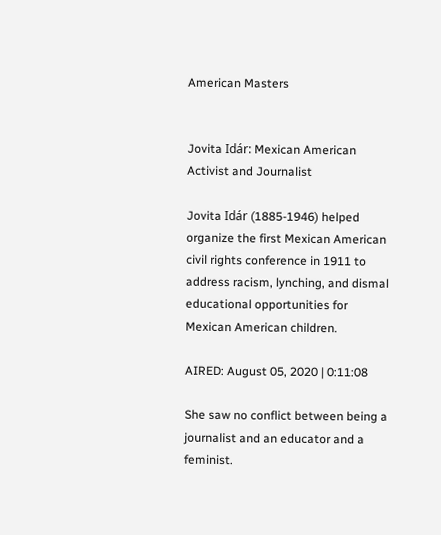American Masters


Jovita Idár: Mexican American Activist and Journalist

Jovita Idár (1885-1946) helped organize the first Mexican American civil rights conference in 1911 to address racism, lynching, and dismal educational opportunities for Mexican American children.

AIRED: August 05, 2020 | 0:11:08

She saw no conflict between being a journalist and an educator and a feminist.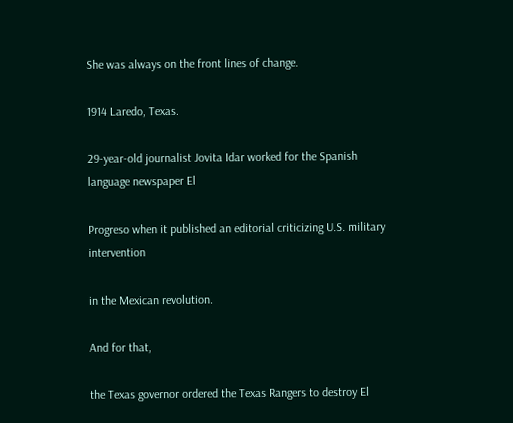She was always on the front lines of change.

1914 Laredo, Texas.

29-year-old journalist Jovita Idar worked for the Spanish language newspaper El

Progreso when it published an editorial criticizing U.S. military intervention

in the Mexican revolution.

And for that,

the Texas governor ordered the Texas Rangers to destroy El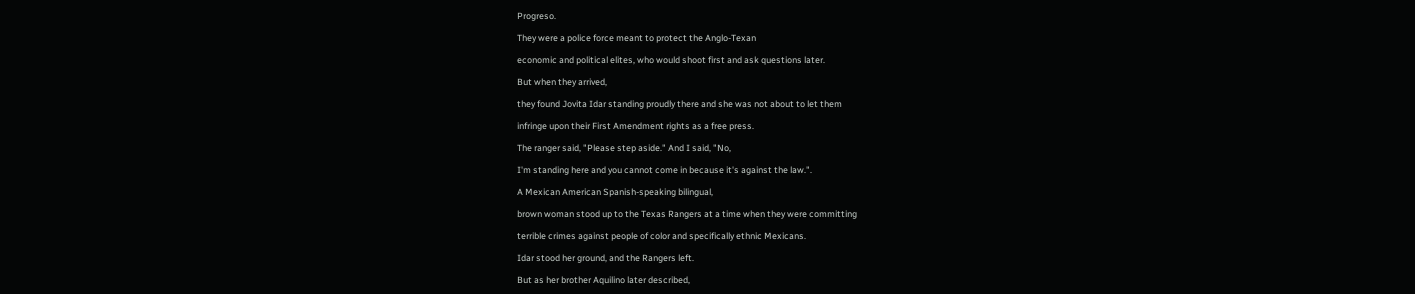Progreso.

They were a police force meant to protect the Anglo-Texan

economic and political elites, who would shoot first and ask questions later.

But when they arrived,

they found Jovita Idar standing proudly there and she was not about to let them

infringe upon their First Amendment rights as a free press.

The ranger said, "Please step aside." And I said, "No,

I'm standing here and you cannot come in because it's against the law.".

A Mexican American Spanish-speaking bilingual,

brown woman stood up to the Texas Rangers at a time when they were committing

terrible crimes against people of color and specifically ethnic Mexicans.

Idar stood her ground, and the Rangers left.

But as her brother Aquilino later described,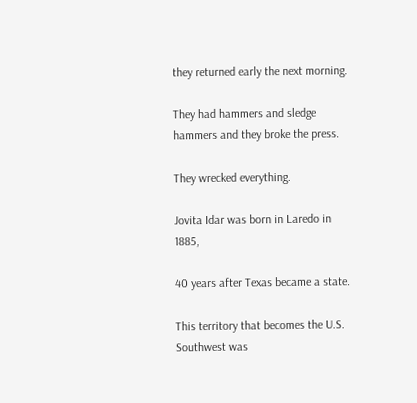they returned early the next morning.

They had hammers and sledge hammers and they broke the press.

They wrecked everything.

Jovita Idar was born in Laredo in 1885,

40 years after Texas became a state.

This territory that becomes the U.S. Southwest was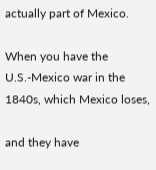actually part of Mexico.

When you have the U.S.-Mexico war in the 1840s, which Mexico loses,

and they have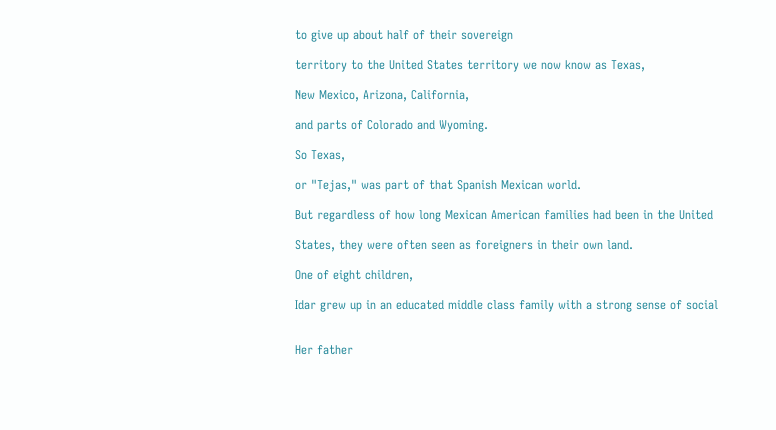to give up about half of their sovereign

territory to the United States territory we now know as Texas,

New Mexico, Arizona, California,

and parts of Colorado and Wyoming.

So Texas,

or "Tejas," was part of that Spanish Mexican world.

But regardless of how long Mexican American families had been in the United

States, they were often seen as foreigners in their own land.

One of eight children,

Idar grew up in an educated middle class family with a strong sense of social


Her father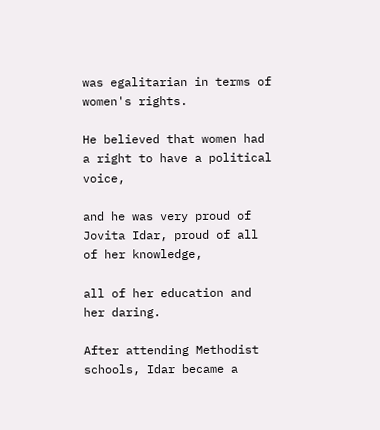was egalitarian in terms of women's rights.

He believed that women had a right to have a political voice,

and he was very proud of Jovita Idar, proud of all of her knowledge,

all of her education and her daring.

After attending Methodist schools, Idar became a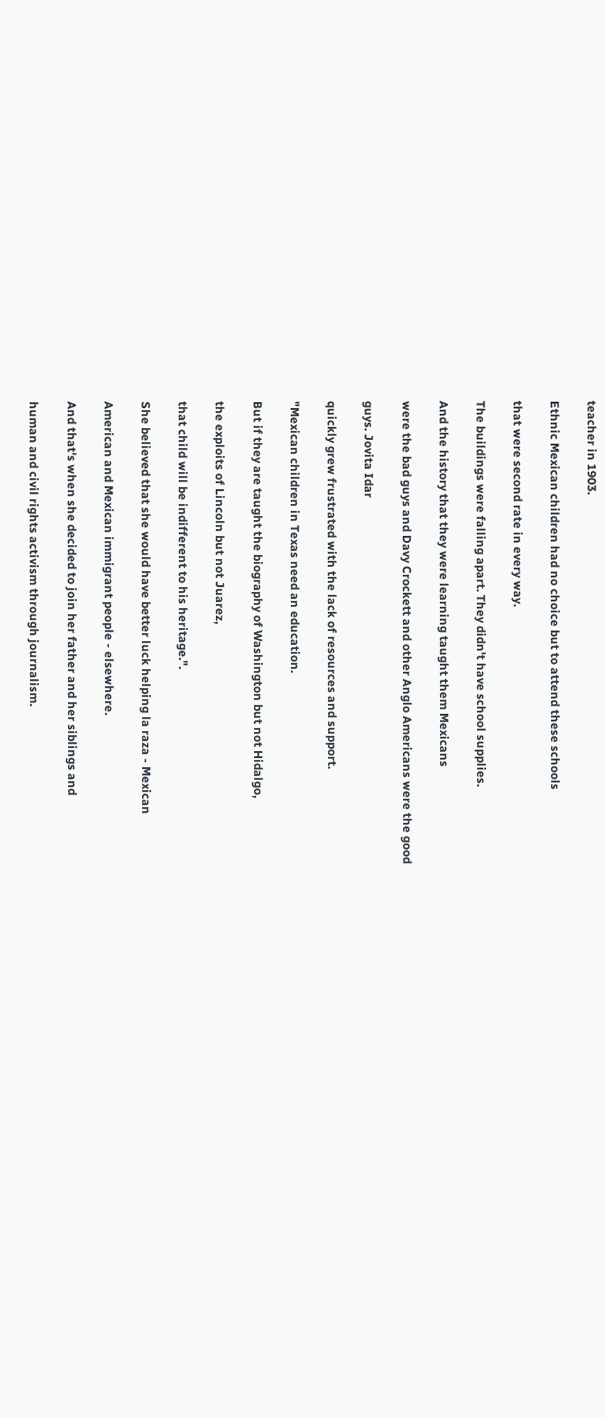teacher in 1903.

Ethnic Mexican children had no choice but to attend these schools

that were second rate in every way.

The buildings were falling apart. They didn't have school supplies.

And the history that they were learning taught them Mexicans

were the bad guys and Davy Crockett and other Anglo Americans were the good

guys. Jovita Idar

quickly grew frustrated with the lack of resources and support.

"Mexican children in Texas need an education.

But if they are taught the biography of Washington but not Hidalgo,

the exploits of Lincoln but not Juarez,

that child will be indifferent to his heritage.".

She believed that she would have better luck helping la raza - Mexican

American and Mexican immigrant people - elsewhere.

And that's when she decided to join her father and her siblings and

human and civil rights activism through journalism.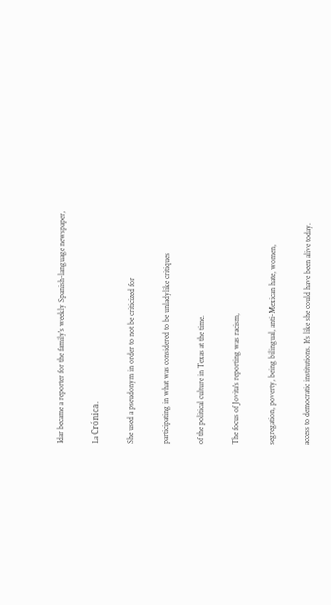Idar became a reporter for the family's weekly Spanish-language newspaper,

La Crónica.

She used a pseudonym in order to not be criticized for

participating in what was considered to be unladylike critiques

of the political culture in Texas at the time.

The focus of Jovita's reporting was racism,

segregation, poverty, being bilingual, anti-Mexican hate, women,

access to democratic institutions. It's like she could have been alive today.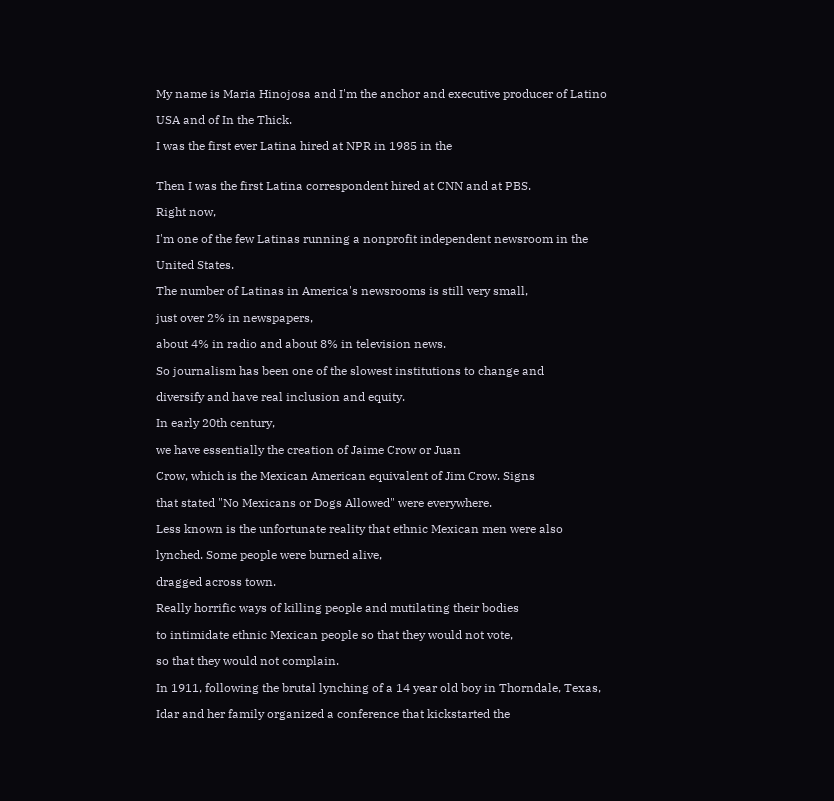My name is Maria Hinojosa and I'm the anchor and executive producer of Latino

USA and of In the Thick.

I was the first ever Latina hired at NPR in 1985 in the


Then I was the first Latina correspondent hired at CNN and at PBS.

Right now,

I'm one of the few Latinas running a nonprofit independent newsroom in the

United States.

The number of Latinas in America's newsrooms is still very small,

just over 2% in newspapers,

about 4% in radio and about 8% in television news.

So journalism has been one of the slowest institutions to change and

diversify and have real inclusion and equity.

In early 20th century,

we have essentially the creation of Jaime Crow or Juan

Crow, which is the Mexican American equivalent of Jim Crow. Signs

that stated "No Mexicans or Dogs Allowed" were everywhere.

Less known is the unfortunate reality that ethnic Mexican men were also

lynched. Some people were burned alive,

dragged across town.

Really horrific ways of killing people and mutilating their bodies

to intimidate ethnic Mexican people so that they would not vote,

so that they would not complain.

In 1911, following the brutal lynching of a 14 year old boy in Thorndale, Texas,

Idar and her family organized a conference that kickstarted the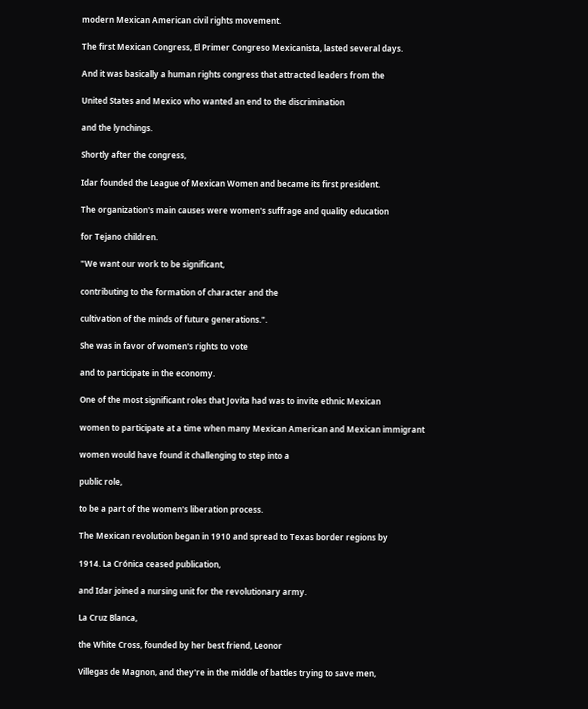modern Mexican American civil rights movement.

The first Mexican Congress, El Primer Congreso Mexicanista, lasted several days.

And it was basically a human rights congress that attracted leaders from the

United States and Mexico who wanted an end to the discrimination

and the lynchings.

Shortly after the congress,

Idar founded the League of Mexican Women and became its first president.

The organization's main causes were women's suffrage and quality education

for Tejano children.

"We want our work to be significant,

contributing to the formation of character and the

cultivation of the minds of future generations.".

She was in favor of women's rights to vote

and to participate in the economy.

One of the most significant roles that Jovita had was to invite ethnic Mexican

women to participate at a time when many Mexican American and Mexican immigrant

women would have found it challenging to step into a

public role,

to be a part of the women's liberation process.

The Mexican revolution began in 1910 and spread to Texas border regions by

1914. La Crónica ceased publication,

and Idar joined a nursing unit for the revolutionary army.

La Cruz Blanca,

the White Cross, founded by her best friend, Leonor

Villegas de Magnon, and they're in the middle of battles trying to save men,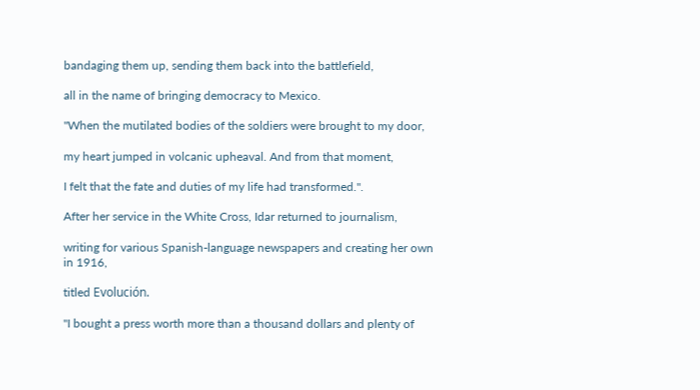bandaging them up, sending them back into the battlefield,

all in the name of bringing democracy to Mexico.

"When the mutilated bodies of the soldiers were brought to my door,

my heart jumped in volcanic upheaval. And from that moment,

I felt that the fate and duties of my life had transformed.".

After her service in the White Cross, Idar returned to journalism,

writing for various Spanish-language newspapers and creating her own in 1916,

titled Evolución.

"I bought a press worth more than a thousand dollars and plenty of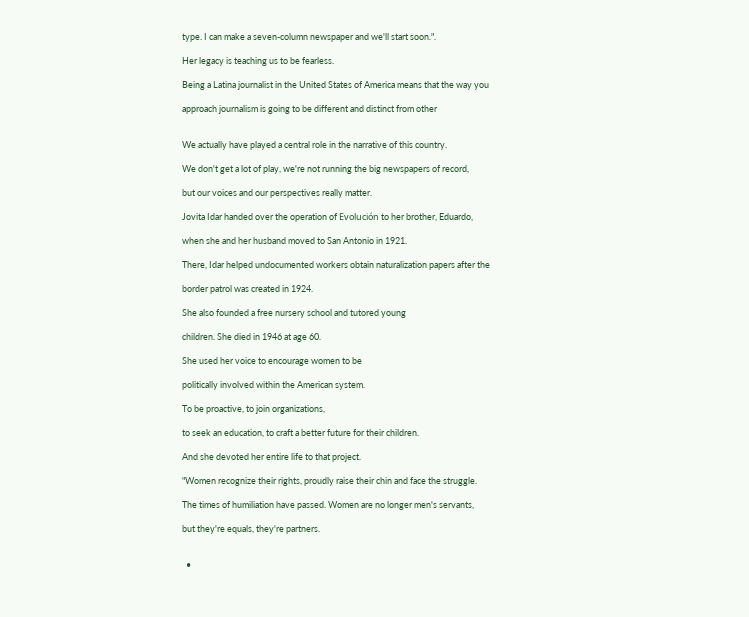type. I can make a seven-column newspaper and we'll start soon.".

Her legacy is teaching us to be fearless.

Being a Latina journalist in the United States of America means that the way you

approach journalism is going to be different and distinct from other


We actually have played a central role in the narrative of this country.

We don't get a lot of play, we're not running the big newspapers of record,

but our voices and our perspectives really matter.

Jovita Idar handed over the operation of Evolución to her brother, Eduardo,

when she and her husband moved to San Antonio in 1921.

There, Idar helped undocumented workers obtain naturalization papers after the

border patrol was created in 1924.

She also founded a free nursery school and tutored young

children. She died in 1946 at age 60.

She used her voice to encourage women to be

politically involved within the American system.

To be proactive, to join organizations,

to seek an education, to craft a better future for their children.

And she devoted her entire life to that project.

"Women recognize their rights, proudly raise their chin and face the struggle.

The times of humiliation have passed. Women are no longer men's servants,

but they're equals, they're partners.


  •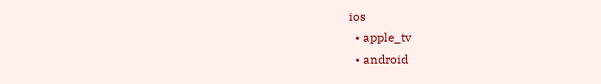ios
  • apple_tv
  • android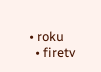• roku
  • firetv